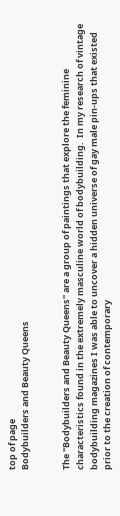top of page
Bodybuilders and Beauty Queens


The "Bodybuilders and Beauty Queens" are a group of paintings that explore the feminine characteristics found in the extremely masculine world of bodybuilding.  In my research of vintage bodybuilding magazines I was able to uncover a hidden universe of gay male pin-ups that existed prior to the creation of contemporary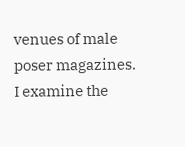venues of male poser magazines.  I examine the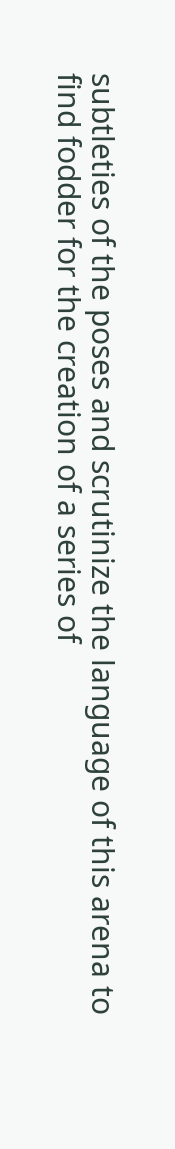subtleties of the poses and scrutinize the language of this arena to find fodder for the creation of a series of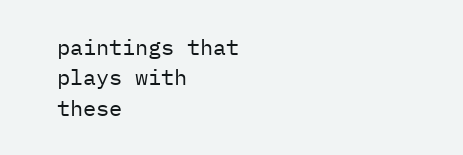paintings that plays with these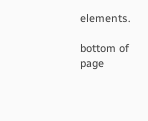elements.

bottom of page